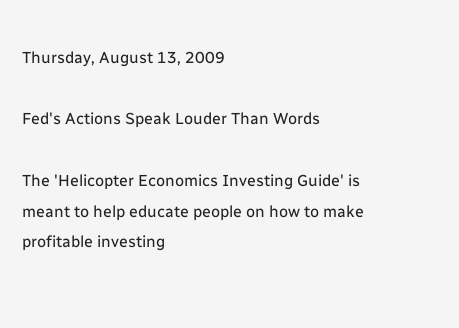Thursday, August 13, 2009

Fed's Actions Speak Louder Than Words

The 'Helicopter Economics Investing Guide' is meant to help educate people on how to make profitable investing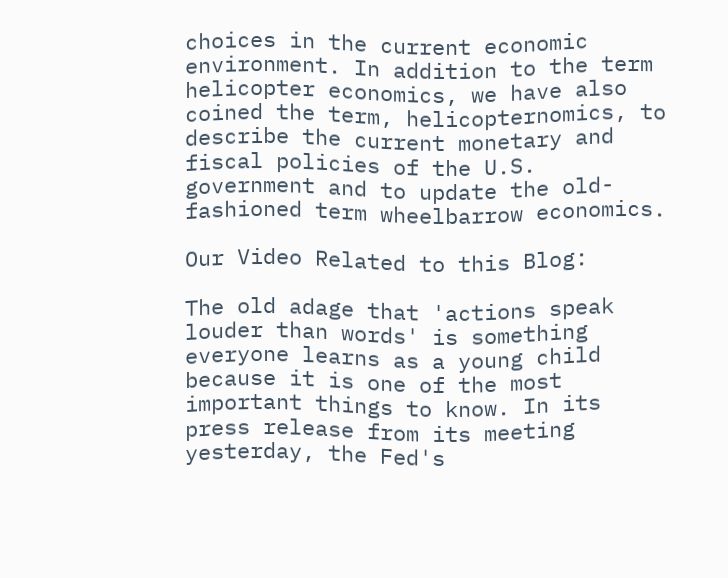choices in the current economic environment. In addition to the term helicopter economics, we have also coined the term, helicopternomics, to describe the current monetary and fiscal policies of the U.S. government and to update the old-fashioned term wheelbarrow economics.

Our Video Related to this Blog:

The old adage that 'actions speak louder than words' is something everyone learns as a young child because it is one of the most important things to know. In its press release from its meeting yesterday, the Fed's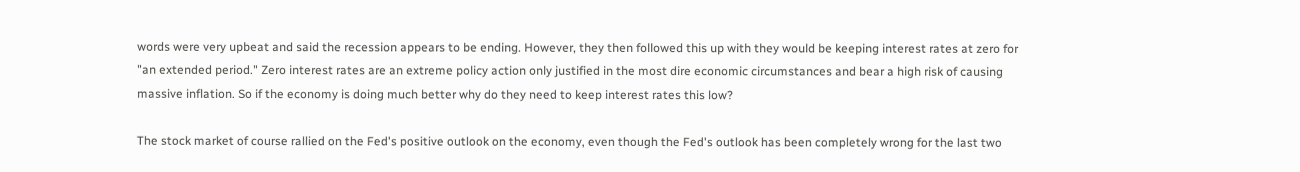words were very upbeat and said the recession appears to be ending. However, they then followed this up with they would be keeping interest rates at zero for "an extended period." Zero interest rates are an extreme policy action only justified in the most dire economic circumstances and bear a high risk of causing massive inflation. So if the economy is doing much better why do they need to keep interest rates this low?

The stock market of course rallied on the Fed's positive outlook on the economy, even though the Fed's outlook has been completely wrong for the last two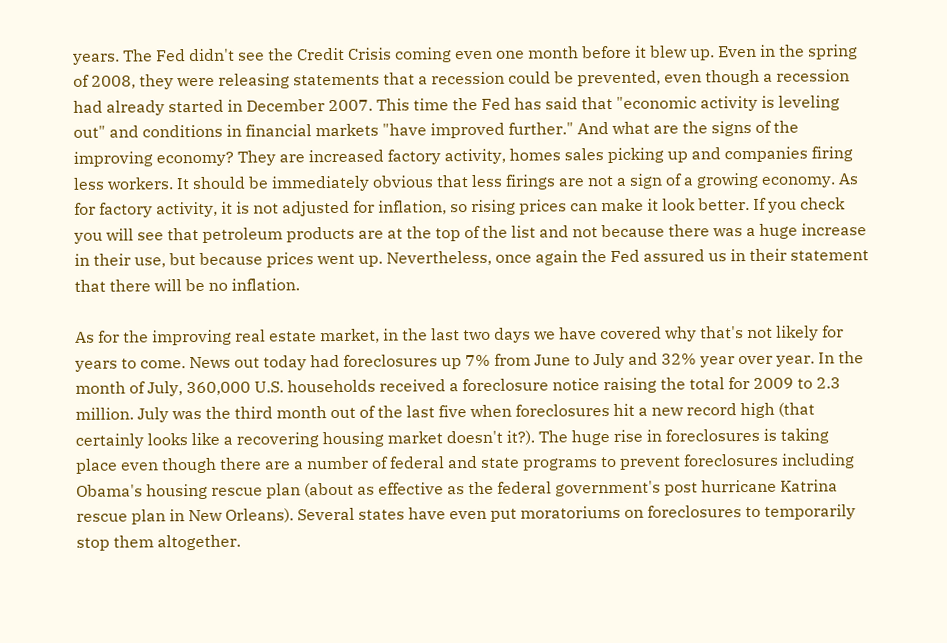years. The Fed didn't see the Credit Crisis coming even one month before it blew up. Even in the spring of 2008, they were releasing statements that a recession could be prevented, even though a recession had already started in December 2007. This time the Fed has said that "economic activity is leveling out" and conditions in financial markets "have improved further." And what are the signs of the improving economy? They are increased factory activity, homes sales picking up and companies firing less workers. It should be immediately obvious that less firings are not a sign of a growing economy. As for factory activity, it is not adjusted for inflation, so rising prices can make it look better. If you check you will see that petroleum products are at the top of the list and not because there was a huge increase in their use, but because prices went up. Nevertheless, once again the Fed assured us in their statement that there will be no inflation.

As for the improving real estate market, in the last two days we have covered why that's not likely for years to come. News out today had foreclosures up 7% from June to July and 32% year over year. In the month of July, 360,000 U.S. households received a foreclosure notice raising the total for 2009 to 2.3 million. July was the third month out of the last five when foreclosures hit a new record high (that certainly looks like a recovering housing market doesn't it?). The huge rise in foreclosures is taking place even though there are a number of federal and state programs to prevent foreclosures including Obama's housing rescue plan (about as effective as the federal government's post hurricane Katrina rescue plan in New Orleans). Several states have even put moratoriums on foreclosures to temporarily stop them altogether.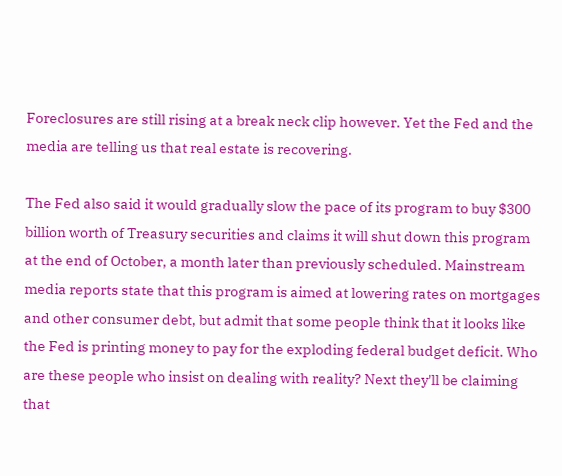Foreclosures are still rising at a break neck clip however. Yet the Fed and the media are telling us that real estate is recovering.

The Fed also said it would gradually slow the pace of its program to buy $300 billion worth of Treasury securities and claims it will shut down this program at the end of October, a month later than previously scheduled. Mainstream media reports state that this program is aimed at lowering rates on mortgages and other consumer debt, but admit that some people think that it looks like the Fed is printing money to pay for the exploding federal budget deficit. Who are these people who insist on dealing with reality? Next they'll be claiming that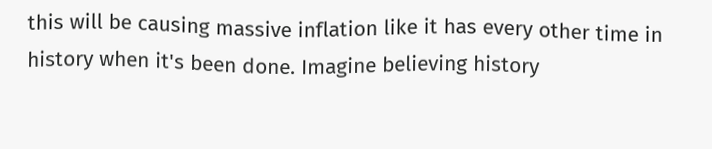this will be causing massive inflation like it has every other time in history when it's been done. Imagine believing history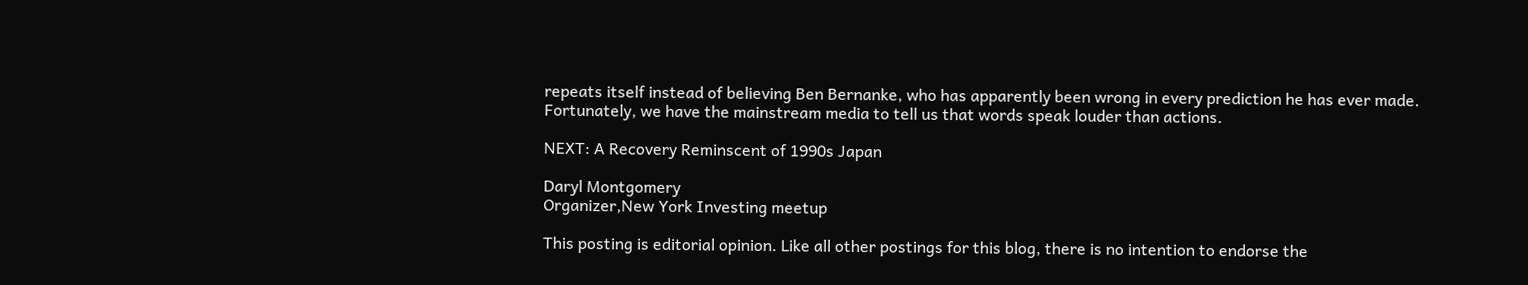repeats itself instead of believing Ben Bernanke, who has apparently been wrong in every prediction he has ever made. Fortunately, we have the mainstream media to tell us that words speak louder than actions.

NEXT: A Recovery Reminscent of 1990s Japan

Daryl Montgomery
Organizer,New York Investing meetup

This posting is editorial opinion. Like all other postings for this blog, there is no intention to endorse the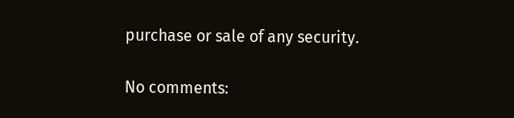purchase or sale of any security.

No comments: